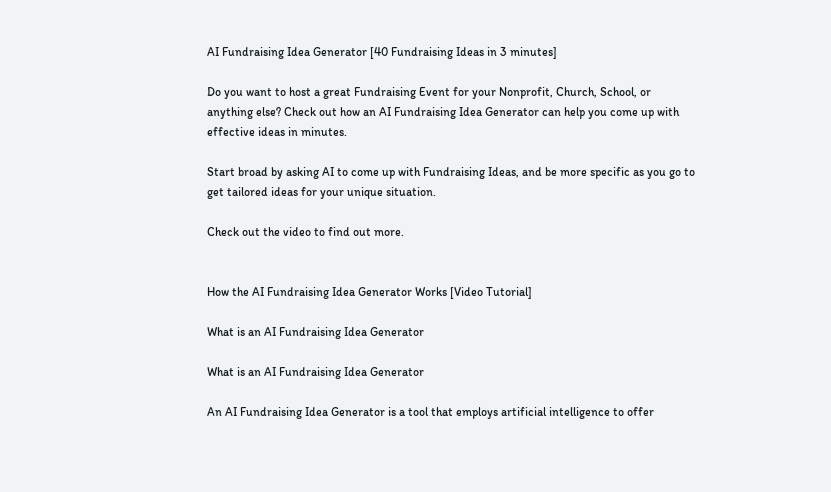AI Fundraising Idea Generator [40 Fundraising Ideas in 3 minutes]

Do you want to host a great Fundraising Event for your Nonprofit, Church, School, or anything else? Check out how an AI Fundraising Idea Generator can help you come up with effective ideas in minutes.

Start broad by asking AI to come up with Fundraising Ideas, and be more specific as you go to get tailored ideas for your unique situation.

Check out the video to find out more.


How the AI Fundraising Idea Generator Works [Video Tutorial]

What is an AI Fundraising Idea Generator

What is an AI Fundraising Idea Generator

An AI Fundraising Idea Generator is a tool that employs artificial intelligence to offer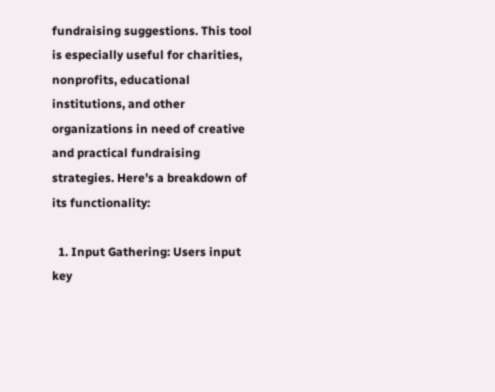fundraising suggestions. This tool is especially useful for charities, nonprofits, educational institutions, and other organizations in need of creative and practical fundraising strategies. Here’s a breakdown of its functionality:

  1. Input Gathering: Users input key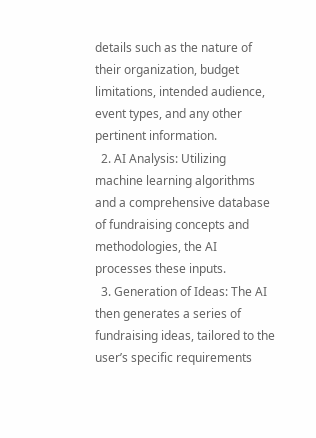details such as the nature of their organization, budget limitations, intended audience, event types, and any other pertinent information.
  2. AI Analysis: Utilizing machine learning algorithms and a comprehensive database of fundraising concepts and methodologies, the AI processes these inputs.
  3. Generation of Ideas: The AI then generates a series of fundraising ideas, tailored to the user’s specific requirements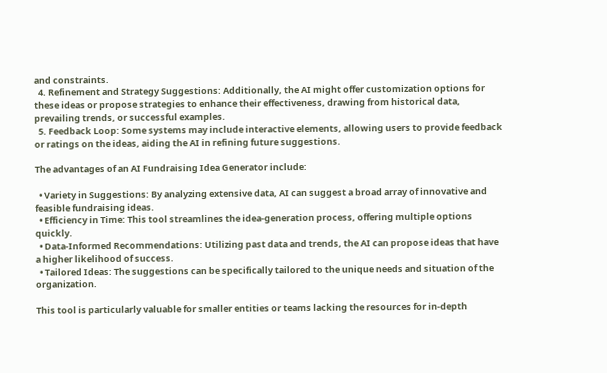and constraints.
  4. Refinement and Strategy Suggestions: Additionally, the AI might offer customization options for these ideas or propose strategies to enhance their effectiveness, drawing from historical data, prevailing trends, or successful examples.
  5. Feedback Loop: Some systems may include interactive elements, allowing users to provide feedback or ratings on the ideas, aiding the AI in refining future suggestions.

The advantages of an AI Fundraising Idea Generator include:

  • Variety in Suggestions: By analyzing extensive data, AI can suggest a broad array of innovative and feasible fundraising ideas.
  • Efficiency in Time: This tool streamlines the idea-generation process, offering multiple options quickly.
  • Data-Informed Recommendations: Utilizing past data and trends, the AI can propose ideas that have a higher likelihood of success.
  • Tailored Ideas: The suggestions can be specifically tailored to the unique needs and situation of the organization.

This tool is particularly valuable for smaller entities or teams lacking the resources for in-depth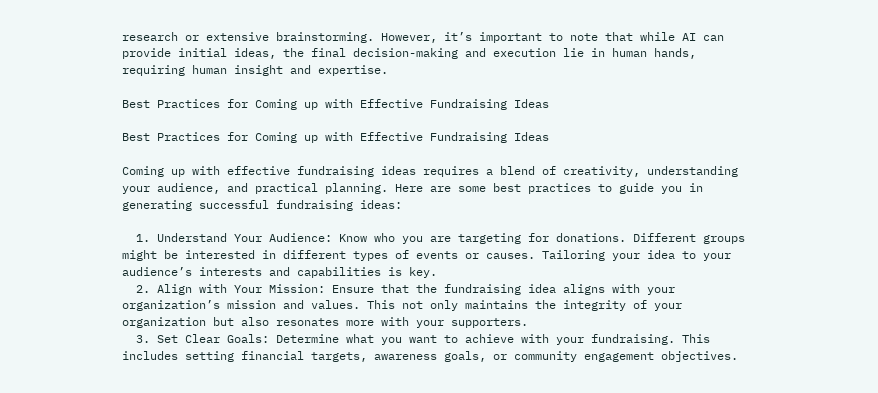research or extensive brainstorming. However, it’s important to note that while AI can provide initial ideas, the final decision-making and execution lie in human hands, requiring human insight and expertise.

Best Practices for Coming up with Effective Fundraising Ideas

Best Practices for Coming up with Effective Fundraising Ideas

Coming up with effective fundraising ideas requires a blend of creativity, understanding your audience, and practical planning. Here are some best practices to guide you in generating successful fundraising ideas:

  1. Understand Your Audience: Know who you are targeting for donations. Different groups might be interested in different types of events or causes. Tailoring your idea to your audience’s interests and capabilities is key.
  2. Align with Your Mission: Ensure that the fundraising idea aligns with your organization’s mission and values. This not only maintains the integrity of your organization but also resonates more with your supporters.
  3. Set Clear Goals: Determine what you want to achieve with your fundraising. This includes setting financial targets, awareness goals, or community engagement objectives.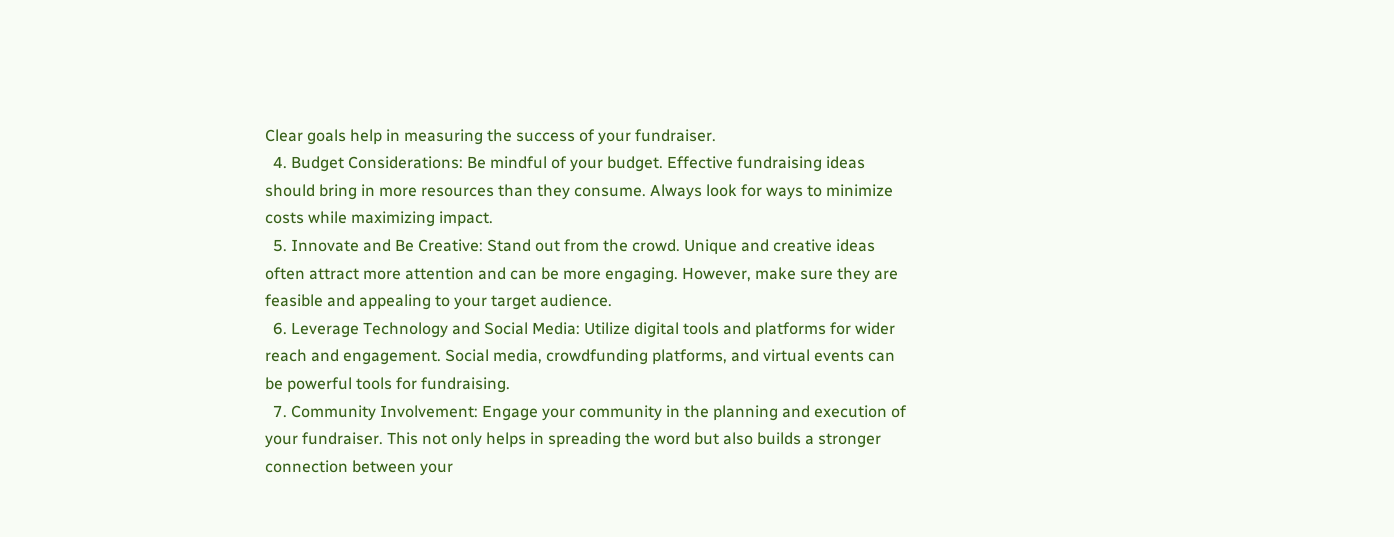Clear goals help in measuring the success of your fundraiser.
  4. Budget Considerations: Be mindful of your budget. Effective fundraising ideas should bring in more resources than they consume. Always look for ways to minimize costs while maximizing impact.
  5. Innovate and Be Creative: Stand out from the crowd. Unique and creative ideas often attract more attention and can be more engaging. However, make sure they are feasible and appealing to your target audience.
  6. Leverage Technology and Social Media: Utilize digital tools and platforms for wider reach and engagement. Social media, crowdfunding platforms, and virtual events can be powerful tools for fundraising.
  7. Community Involvement: Engage your community in the planning and execution of your fundraiser. This not only helps in spreading the word but also builds a stronger connection between your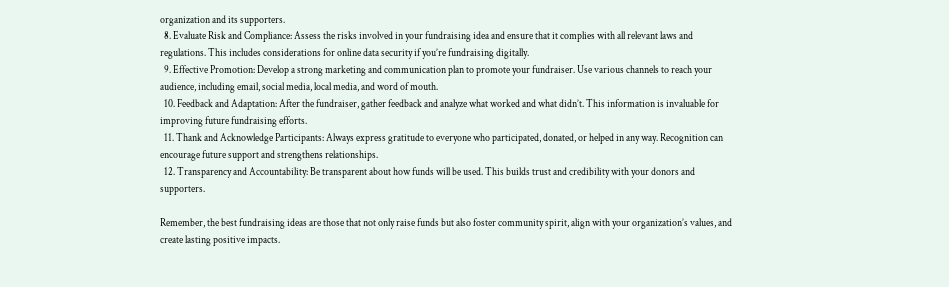organization and its supporters.
  8. Evaluate Risk and Compliance: Assess the risks involved in your fundraising idea and ensure that it complies with all relevant laws and regulations. This includes considerations for online data security if you’re fundraising digitally.
  9. Effective Promotion: Develop a strong marketing and communication plan to promote your fundraiser. Use various channels to reach your audience, including email, social media, local media, and word of mouth.
  10. Feedback and Adaptation: After the fundraiser, gather feedback and analyze what worked and what didn’t. This information is invaluable for improving future fundraising efforts.
  11. Thank and Acknowledge Participants: Always express gratitude to everyone who participated, donated, or helped in any way. Recognition can encourage future support and strengthens relationships.
  12. Transparency and Accountability: Be transparent about how funds will be used. This builds trust and credibility with your donors and supporters.

Remember, the best fundraising ideas are those that not only raise funds but also foster community spirit, align with your organization’s values, and create lasting positive impacts.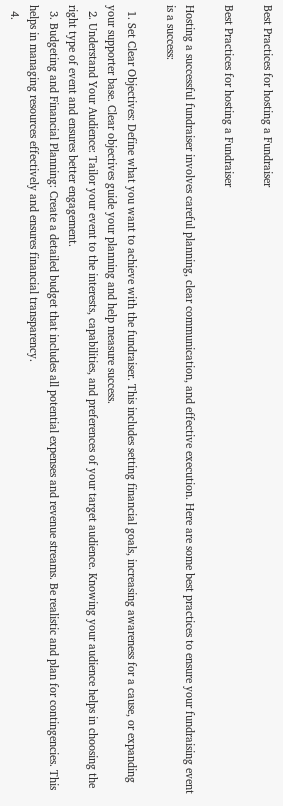Best Practices for hosting a Fundraiser

Best Practices for hosting a Fundraiser

Hosting a successful fundraiser involves careful planning, clear communication, and effective execution. Here are some best practices to ensure your fundraising event is a success:

  1. Set Clear Objectives: Define what you want to achieve with the fundraiser. This includes setting financial goals, increasing awareness for a cause, or expanding your supporter base. Clear objectives guide your planning and help measure success.
  2. Understand Your Audience: Tailor your event to the interests, capabilities, and preferences of your target audience. Knowing your audience helps in choosing the right type of event and ensures better engagement.
  3. Budgeting and Financial Planning: Create a detailed budget that includes all potential expenses and revenue streams. Be realistic and plan for contingencies. This helps in managing resources effectively and ensures financial transparency.
  4.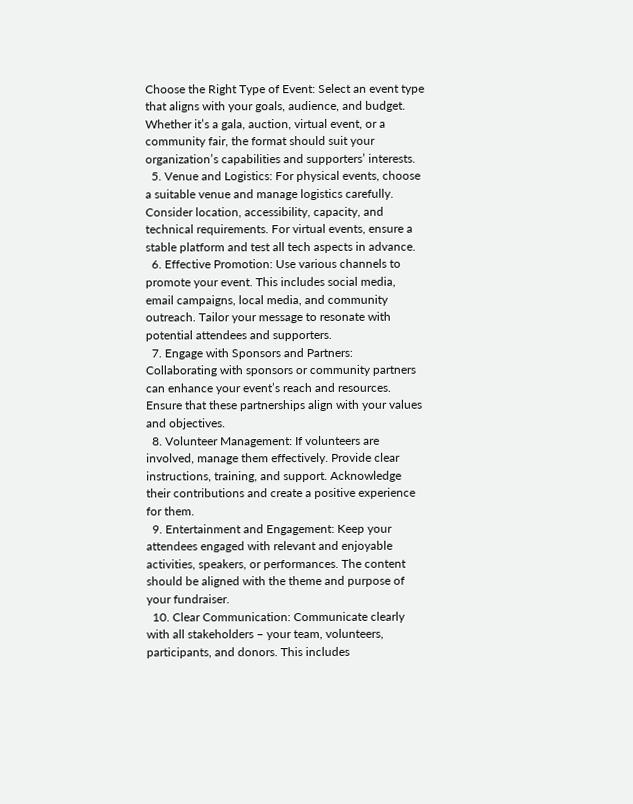Choose the Right Type of Event: Select an event type that aligns with your goals, audience, and budget. Whether it’s a gala, auction, virtual event, or a community fair, the format should suit your organization’s capabilities and supporters’ interests.
  5. Venue and Logistics: For physical events, choose a suitable venue and manage logistics carefully. Consider location, accessibility, capacity, and technical requirements. For virtual events, ensure a stable platform and test all tech aspects in advance.
  6. Effective Promotion: Use various channels to promote your event. This includes social media, email campaigns, local media, and community outreach. Tailor your message to resonate with potential attendees and supporters.
  7. Engage with Sponsors and Partners: Collaborating with sponsors or community partners can enhance your event’s reach and resources. Ensure that these partnerships align with your values and objectives.
  8. Volunteer Management: If volunteers are involved, manage them effectively. Provide clear instructions, training, and support. Acknowledge their contributions and create a positive experience for them.
  9. Entertainment and Engagement: Keep your attendees engaged with relevant and enjoyable activities, speakers, or performances. The content should be aligned with the theme and purpose of your fundraiser.
  10. Clear Communication: Communicate clearly with all stakeholders – your team, volunteers, participants, and donors. This includes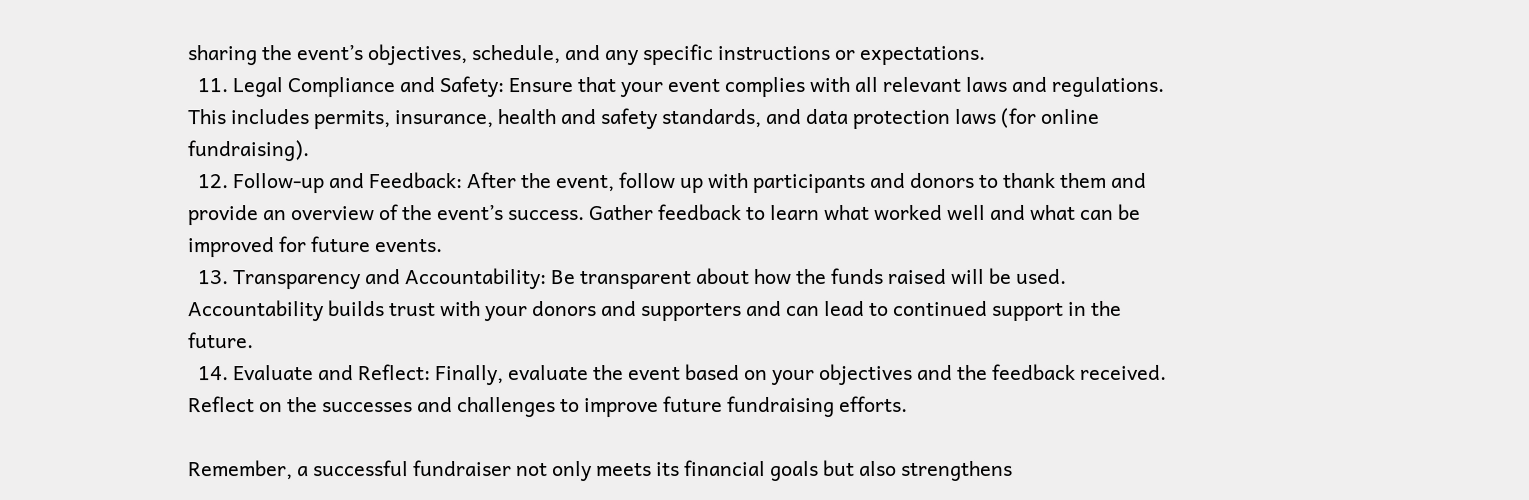sharing the event’s objectives, schedule, and any specific instructions or expectations.
  11. Legal Compliance and Safety: Ensure that your event complies with all relevant laws and regulations. This includes permits, insurance, health and safety standards, and data protection laws (for online fundraising).
  12. Follow-up and Feedback: After the event, follow up with participants and donors to thank them and provide an overview of the event’s success. Gather feedback to learn what worked well and what can be improved for future events.
  13. Transparency and Accountability: Be transparent about how the funds raised will be used. Accountability builds trust with your donors and supporters and can lead to continued support in the future.
  14. Evaluate and Reflect: Finally, evaluate the event based on your objectives and the feedback received. Reflect on the successes and challenges to improve future fundraising efforts.

Remember, a successful fundraiser not only meets its financial goals but also strengthens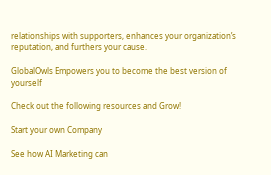relationships with supporters, enhances your organization’s reputation, and furthers your cause.

GlobalOwls Empowers you to become the best version of yourself

Check out the following resources and Grow!

Start your own Company

See how AI Marketing can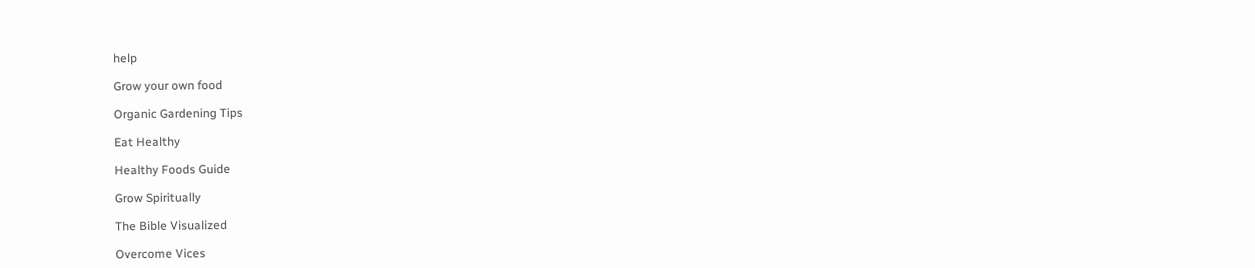help

Grow your own food

Organic Gardening Tips

Eat Healthy

Healthy Foods Guide

Grow Spiritually

The Bible Visualized

Overcome Vices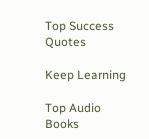Top Success Quotes

Keep Learning

Top Audio Books